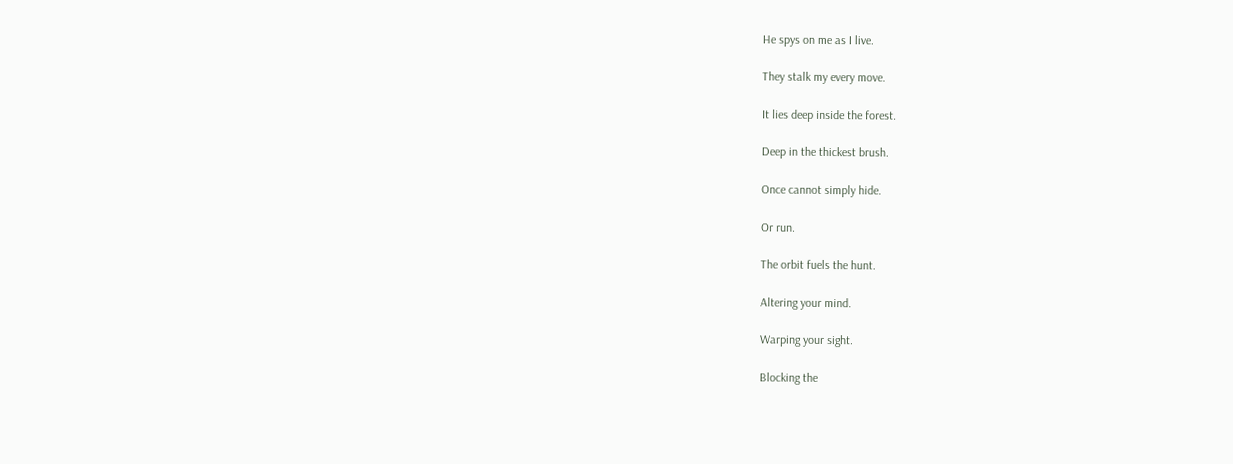He spys on me as I live.

They stalk my every move.

It lies deep inside the forest.

Deep in the thickest brush.

Once cannot simply hide.

Or run.

The orbit fuels the hunt.

Altering your mind.

Warping your sight.

Blocking the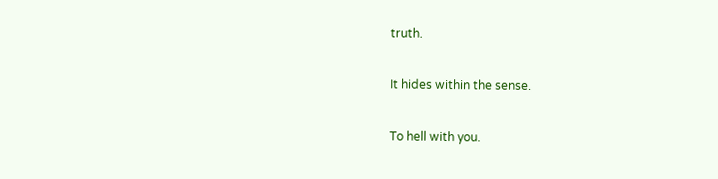truth.

It hides within the sense.

To hell with you.